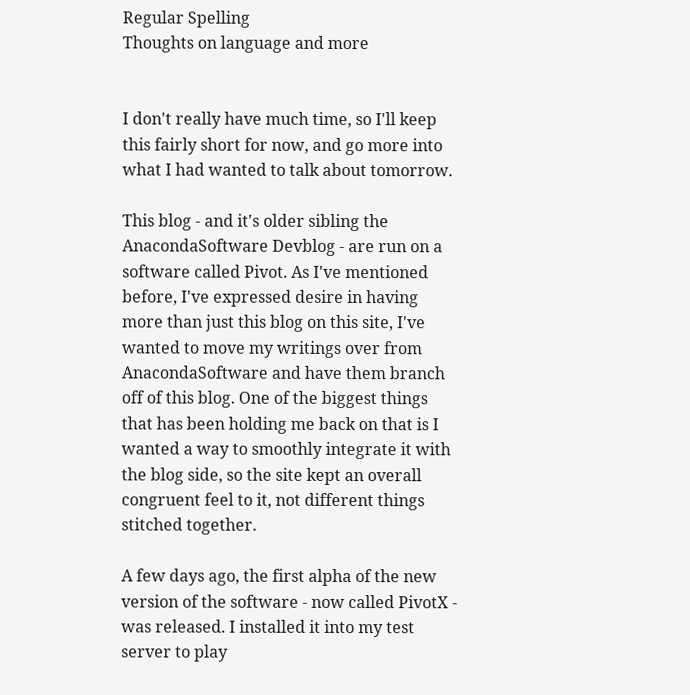Regular Spelling
Thoughts on language and more


I don't really have much time, so I'll keep this fairly short for now, and go more into what I had wanted to talk about tomorrow.

This blog - and it's older sibling the AnacondaSoftware Devblog - are run on a software called Pivot. As I've mentioned before, I've expressed desire in having more than just this blog on this site, I've wanted to move my writings over from AnacondaSoftware and have them branch off of this blog. One of the biggest things that has been holding me back on that is I wanted a way to smoothly integrate it with the blog side, so the site kept an overall congruent feel to it, not different things stitched together.

A few days ago, the first alpha of the new version of the software - now called PivotX - was released. I installed it into my test server to play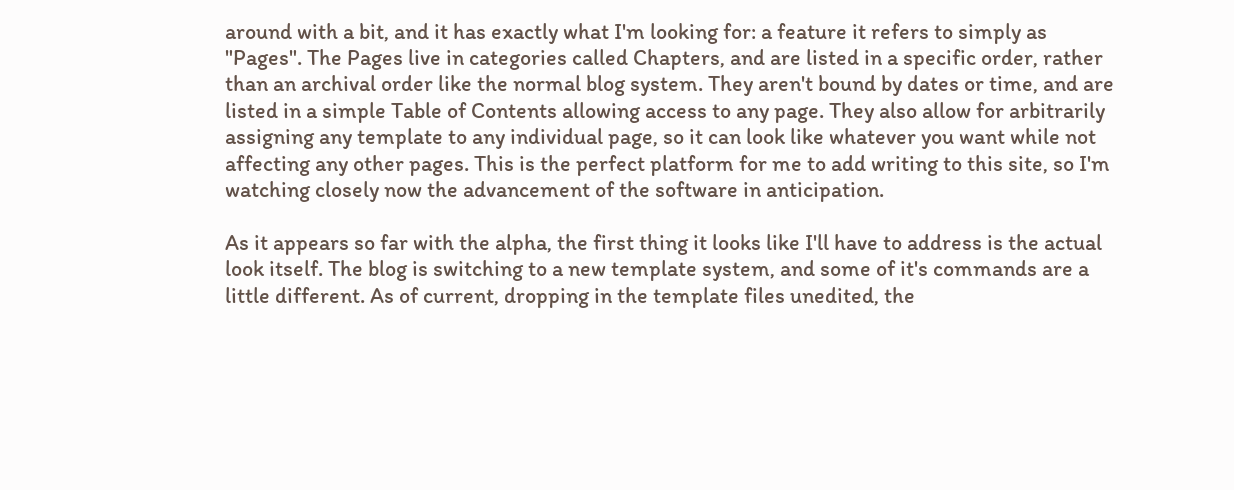around with a bit, and it has exactly what I'm looking for: a feature it refers to simply as "Pages". The Pages live in categories called Chapters, and are listed in a specific order, rather than an archival order like the normal blog system. They aren't bound by dates or time, and are listed in a simple Table of Contents allowing access to any page. They also allow for arbitrarily assigning any template to any individual page, so it can look like whatever you want while not affecting any other pages. This is the perfect platform for me to add writing to this site, so I'm watching closely now the advancement of the software in anticipation.

As it appears so far with the alpha, the first thing it looks like I'll have to address is the actual look itself. The blog is switching to a new template system, and some of it's commands are a little different. As of current, dropping in the template files unedited, the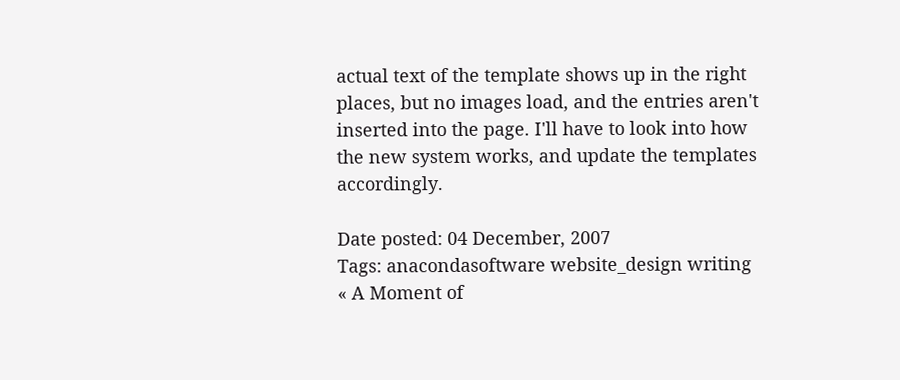actual text of the template shows up in the right places, but no images load, and the entries aren't inserted into the page. I'll have to look into how the new system works, and update the templates accordingly.

Date posted: 04 December, 2007
Tags: anacondasoftware website_design writing
« A Moment of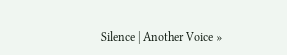Silence | Another Voice »